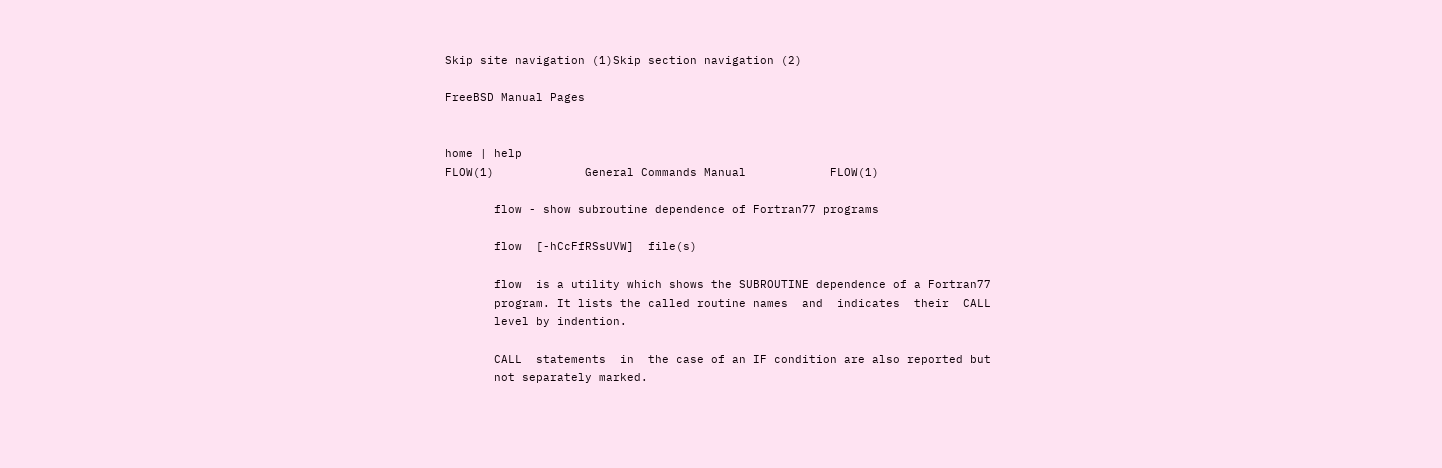Skip site navigation (1)Skip section navigation (2)

FreeBSD Manual Pages


home | help
FLOW(1)             General Commands Manual            FLOW(1)

       flow - show subroutine dependence of Fortran77 programs

       flow  [-hCcFfRSsUVW]  file(s)

       flow  is a utility which shows the SUBROUTINE dependence of a Fortran77
       program. It lists the called routine names  and  indicates  their  CALL
       level by indention.

       CALL  statements  in  the case of an IF condition are also reported but
       not separately marked.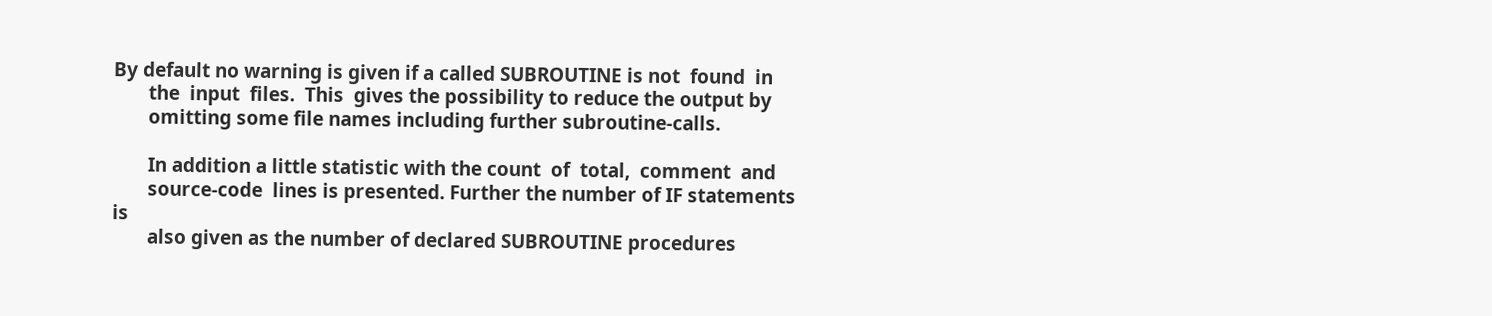By default no warning is given if a called SUBROUTINE is not  found  in
       the  input  files.  This  gives the possibility to reduce the output by
       omitting some file names including further subroutine-calls.

       In addition a little statistic with the count  of  total,  comment  and
       source-code  lines is presented. Further the number of IF statements is
       also given as the number of declared SUBROUTINE procedures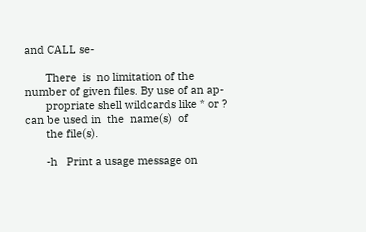and CALL se-

       There  is  no limitation of the number of given files. By use of an ap-
       propriate shell wildcards like * or ?  can be used in  the  name(s)  of
       the file(s).

       -h   Print a usage message on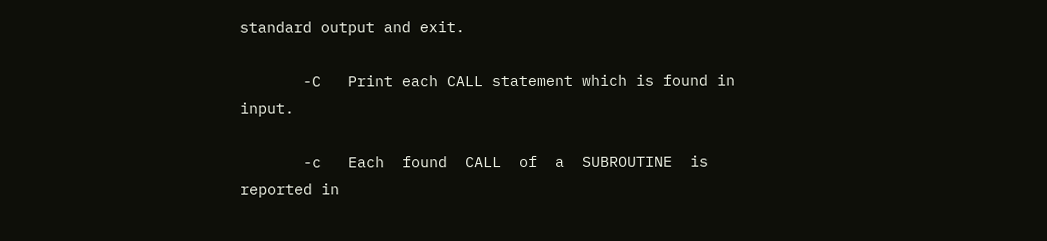standard output and exit.

       -C   Print each CALL statement which is found in input.

       -c   Each  found  CALL  of  a  SUBROUTINE  is  reported in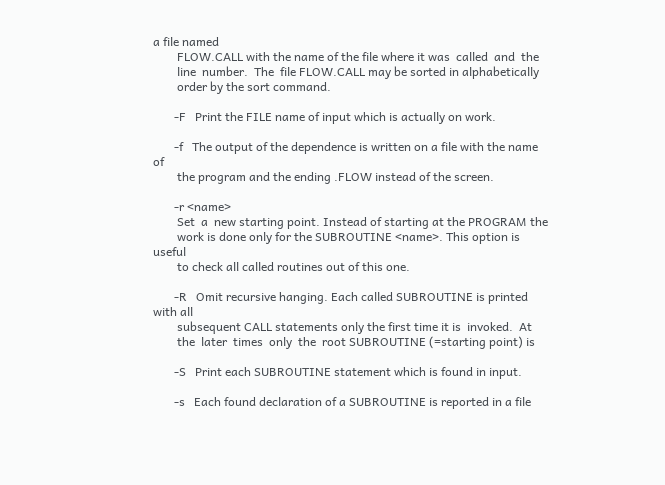a file named
        FLOW.CALL with the name of the file where it was  called  and  the
        line  number.  The  file FLOW.CALL may be sorted in alphabetically
        order by the sort command.

       -F   Print the FILE name of input which is actually on work.

       -f   The output of the dependence is written on a file with the name of
        the program and the ending .FLOW instead of the screen.

       -r <name>
        Set  a  new starting point. Instead of starting at the PROGRAM the
        work is done only for the SUBROUTINE <name>. This option is useful
        to check all called routines out of this one.

       -R   Omit recursive hanging. Each called SUBROUTINE is printed with all
        subsequent CALL statements only the first time it is  invoked.  At
        the  later  times  only  the  root SUBROUTINE (=starting point) is

       -S   Print each SUBROUTINE statement which is found in input.

       -s   Each found declaration of a SUBROUTINE is reported in a file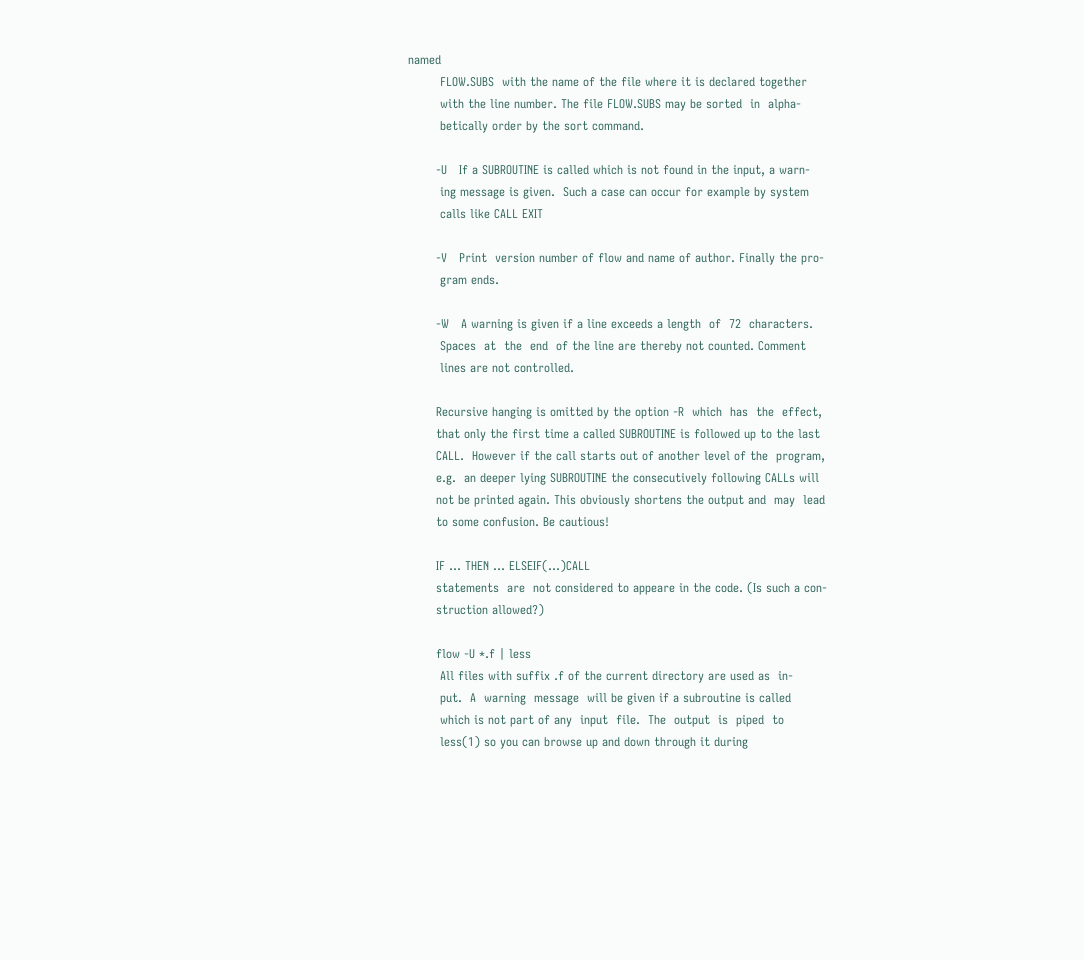named
        FLOW.SUBS  with the name of the file where it is declared together
        with the line number. The file FLOW.SUBS may be sorted  in  alpha-
        betically order by the sort command.

       -U   If a SUBROUTINE is called which is not found in the input, a warn-
        ing message is given.  Such a case can occur for example by system
        calls like CALL EXIT

       -V   Print  version number of flow and name of author. Finally the pro-
        gram ends.

       -W   A warning is given if a line exceeds a length  of  72  characters.
        Spaces  at  the  end  of the line are thereby not counted. Comment
        lines are not controlled.

       Recursive hanging is omitted by the option -R  which  has  the  effect,
       that only the first time a called SUBROUTINE is followed up to the last
       CALL.  However if the call starts out of another level of the  program,
       e.g.  an deeper lying SUBROUTINE the consecutively following CALLs will
       not be printed again. This obviously shortens the output and  may  lead
       to some confusion. Be cautious!

       IF ... THEN ... ELSEIF(...)CALL
       statements  are  not considered to appeare in the code. (Is such a con-
       struction allowed?)

       flow -U *.f | less
        All files with suffix .f of the current directory are used as  in-
        put.  A  warning  message  will be given if a subroutine is called
        which is not part of any  input  file.  The  output  is  piped  to
        less(1) so you can browse up and down through it during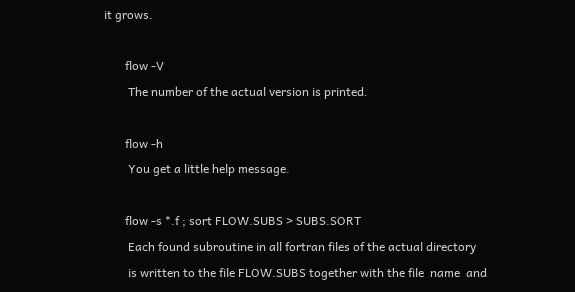it grows.

       flow -V
        The number of the actual version is printed.

       flow -h
        You get a little help message.

       flow -s *.f ; sort FLOW.SUBS > SUBS.SORT
        Each found subroutine in all fortran files of the actual directory
        is written to the file FLOW.SUBS together with the file  name  and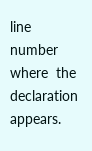line  number  where  the  declaration appears.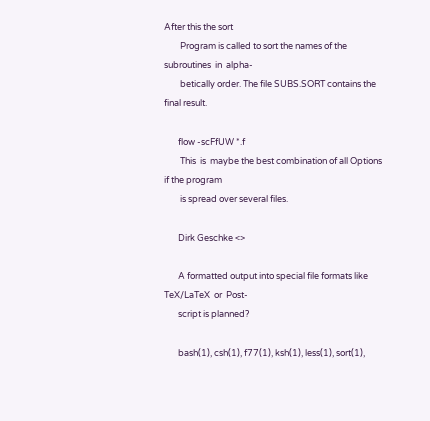After this the sort
        Program is called to sort the names of the subroutines  in  alpha-
        betically order. The file SUBS.SORT contains the final result.

       flow -scFfUW *.f
        This  is  maybe the best combination of all Options if the program
        is spread over several files.

       Dirk Geschke <>

       A formatted output into special file formats like  TeX/LaTeX  or  Post-
       script is planned?

       bash(1), csh(1), f77(1), ksh(1), less(1), sort(1),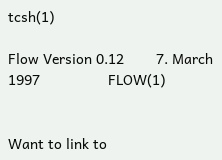tcsh(1)

Flow Version 0.12        7. March 1997                 FLOW(1)


Want to link to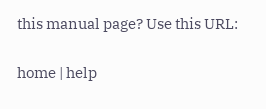this manual page? Use this URL:

home | help